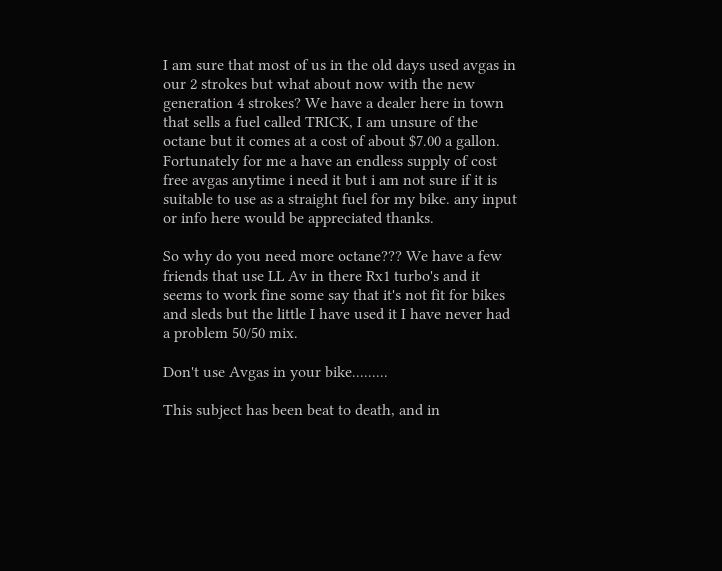I am sure that most of us in the old days used avgas in our 2 strokes but what about now with the new generation 4 strokes? We have a dealer here in town that sells a fuel called TRICK, I am unsure of the octane but it comes at a cost of about $7.00 a gallon. Fortunately for me a have an endless supply of cost free avgas anytime i need it but i am not sure if it is suitable to use as a straight fuel for my bike. any input or info here would be appreciated thanks.

So why do you need more octane??? We have a few friends that use LL Av in there Rx1 turbo's and it seems to work fine some say that it's not fit for bikes and sleds but the little I have used it I have never had a problem 50/50 mix.

Don't use Avgas in your bike.........

This subject has been beat to death, and in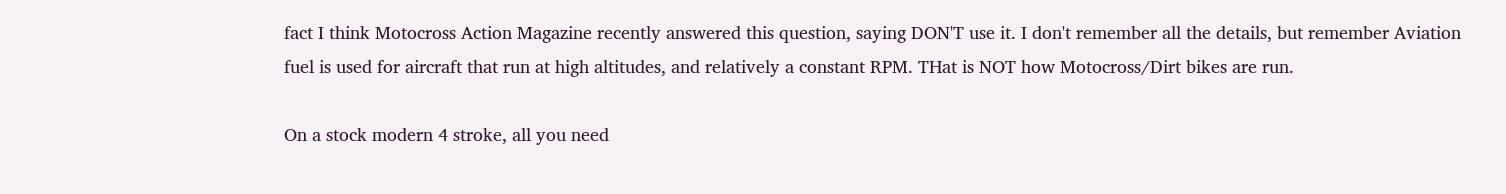fact I think Motocross Action Magazine recently answered this question, saying DON'T use it. I don't remember all the details, but remember Aviation fuel is used for aircraft that run at high altitudes, and relatively a constant RPM. THat is NOT how Motocross/Dirt bikes are run.

On a stock modern 4 stroke, all you need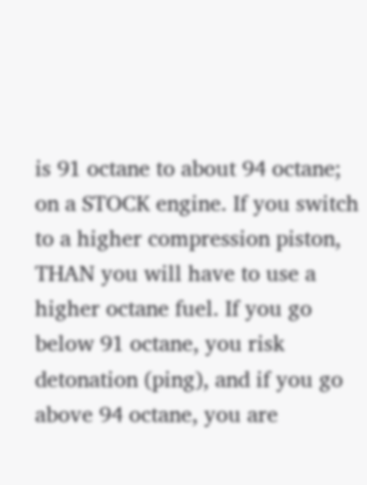is 91 octane to about 94 octane; on a STOCK engine. If you switch to a higher compression piston, THAN you will have to use a higher octane fuel. If you go below 91 octane, you risk detonation (ping), and if you go above 94 octane, you are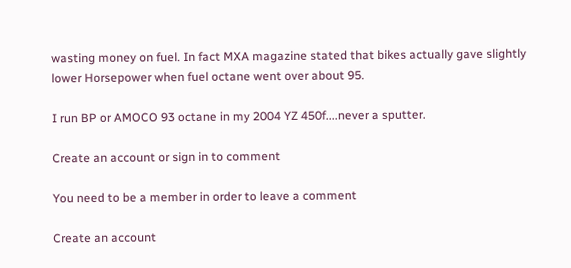wasting money on fuel. In fact MXA magazine stated that bikes actually gave slightly lower Horsepower when fuel octane went over about 95.

I run BP or AMOCO 93 octane in my 2004 YZ 450f....never a sputter.

Create an account or sign in to comment

You need to be a member in order to leave a comment

Create an account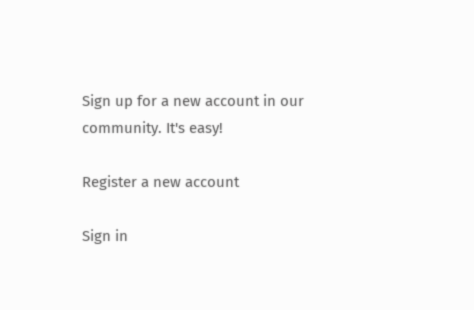Sign up for a new account in our community. It's easy!

Register a new account

Sign in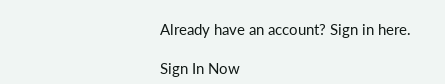Already have an account? Sign in here.

Sign In Now